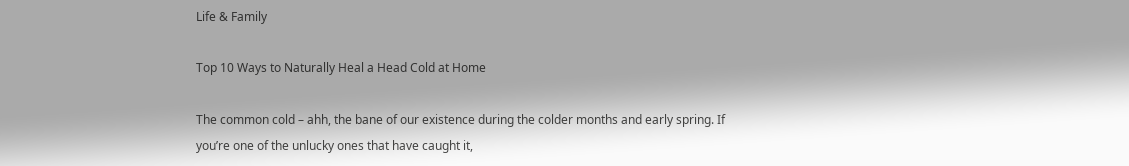Life & Family

Top 10 Ways to Naturally Heal a Head Cold at Home

The common cold – ahh, the bane of our existence during the colder months and early spring. If you’re one of the unlucky ones that have caught it,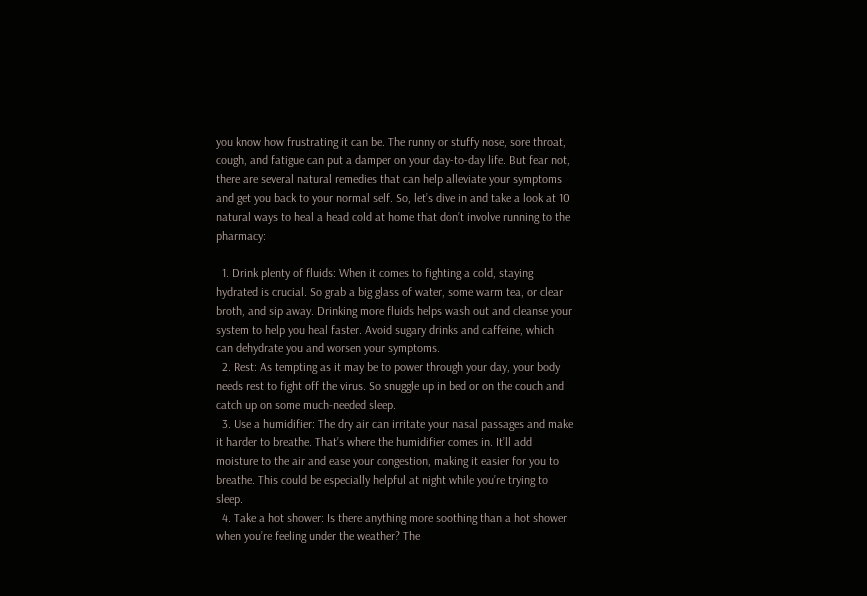you know how frustrating it can be. The runny or stuffy nose, sore throat, cough, and fatigue can put a damper on your day-to-day life. But fear not, there are several natural remedies that can help alleviate your symptoms and get you back to your normal self. So, let’s dive in and take a look at 10 natural ways to heal a head cold at home that don’t involve running to the pharmacy:

  1. Drink plenty of fluids: When it comes to fighting a cold, staying hydrated is crucial. So grab a big glass of water, some warm tea, or clear broth, and sip away. Drinking more fluids helps wash out and cleanse your system to help you heal faster. Avoid sugary drinks and caffeine, which can dehydrate you and worsen your symptoms.
  2. Rest: As tempting as it may be to power through your day, your body needs rest to fight off the virus. So snuggle up in bed or on the couch and catch up on some much-needed sleep.
  3. Use a humidifier: The dry air can irritate your nasal passages and make it harder to breathe. That’s where the humidifier comes in. It’ll add moisture to the air and ease your congestion, making it easier for you to breathe. This could be especially helpful at night while you’re trying to sleep.
  4. Take a hot shower: Is there anything more soothing than a hot shower when you’re feeling under the weather? The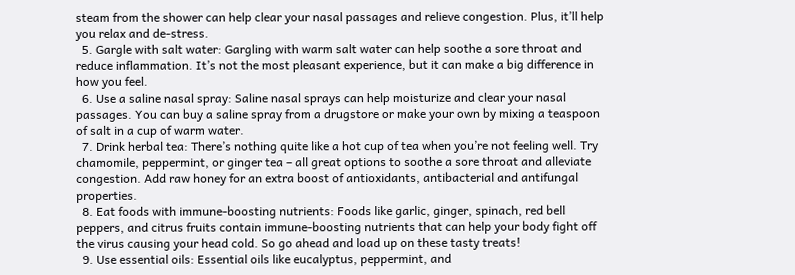steam from the shower can help clear your nasal passages and relieve congestion. Plus, it’ll help you relax and de-stress.
  5. Gargle with salt water: Gargling with warm salt water can help soothe a sore throat and reduce inflammation. It’s not the most pleasant experience, but it can make a big difference in how you feel.
  6. Use a saline nasal spray: Saline nasal sprays can help moisturize and clear your nasal passages. You can buy a saline spray from a drugstore or make your own by mixing a teaspoon of salt in a cup of warm water.
  7. Drink herbal tea: There’s nothing quite like a hot cup of tea when you’re not feeling well. Try chamomile, peppermint, or ginger tea – all great options to soothe a sore throat and alleviate congestion. Add raw honey for an extra boost of antioxidants, antibacterial and antifungal properties.
  8. Eat foods with immune-boosting nutrients: Foods like garlic, ginger, spinach, red bell peppers, and citrus fruits contain immune-boosting nutrients that can help your body fight off the virus causing your head cold. So go ahead and load up on these tasty treats!
  9. Use essential oils: Essential oils like eucalyptus, peppermint, and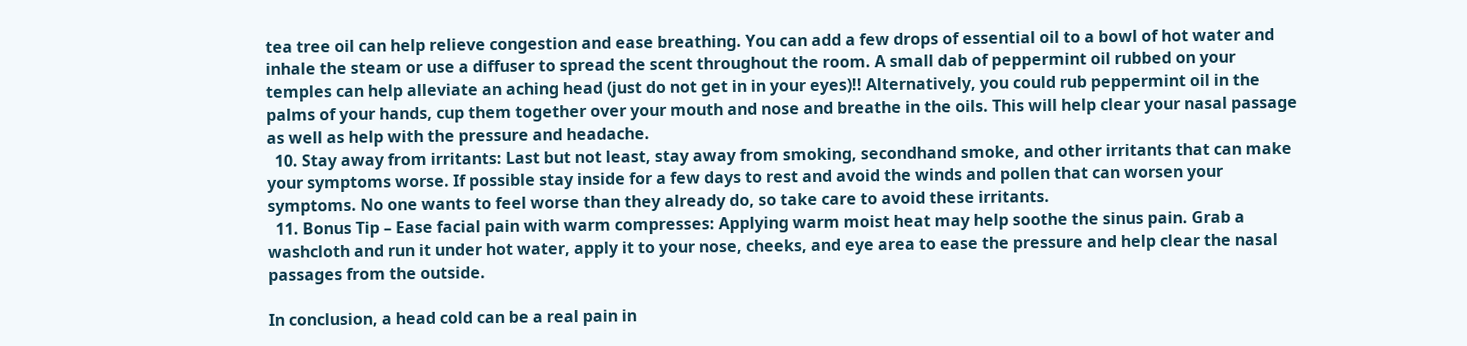tea tree oil can help relieve congestion and ease breathing. You can add a few drops of essential oil to a bowl of hot water and inhale the steam or use a diffuser to spread the scent throughout the room. A small dab of peppermint oil rubbed on your temples can help alleviate an aching head (just do not get in in your eyes)!! Alternatively, you could rub peppermint oil in the palms of your hands, cup them together over your mouth and nose and breathe in the oils. This will help clear your nasal passage as well as help with the pressure and headache.
  10. Stay away from irritants: Last but not least, stay away from smoking, secondhand smoke, and other irritants that can make your symptoms worse. If possible stay inside for a few days to rest and avoid the winds and pollen that can worsen your symptoms. No one wants to feel worse than they already do, so take care to avoid these irritants.
  11. Bonus Tip – Ease facial pain with warm compresses: Applying warm moist heat may help soothe the sinus pain. Grab a washcloth and run it under hot water, apply it to your nose, cheeks, and eye area to ease the pressure and help clear the nasal passages from the outside.

In conclusion, a head cold can be a real pain in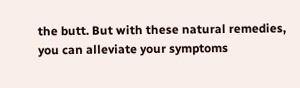the butt. But with these natural remedies, you can alleviate your symptoms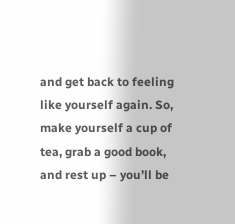and get back to feeling like yourself again. So, make yourself a cup of tea, grab a good book, and rest up – you’ll be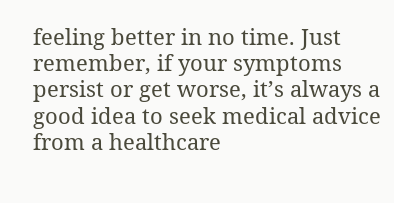feeling better in no time. Just remember, if your symptoms persist or get worse, it’s always a good idea to seek medical advice from a healthcare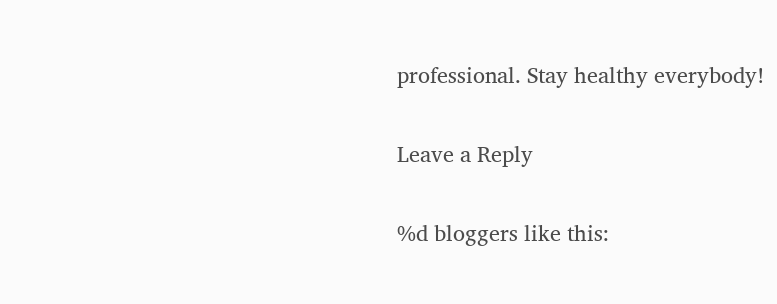professional. Stay healthy everybody!

Leave a Reply

%d bloggers like this: